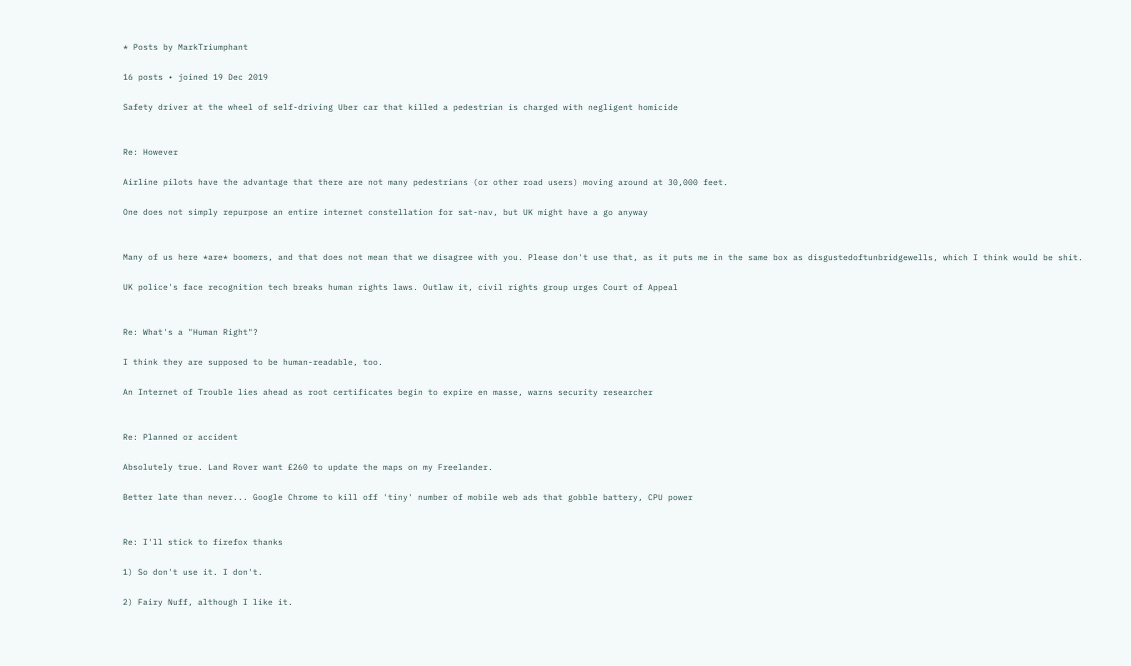* Posts by MarkTriumphant

16 posts • joined 19 Dec 2019

Safety driver at the wheel of self-driving Uber car that killed a pedestrian is charged with negligent homicide


Re: However

Airline pilots have the advantage that there are not many pedestrians (or other road users) moving around at 30,000 feet.

One does not simply repurpose an entire internet constellation for sat-nav, but UK might have a go anyway


Many of us here *are* boomers, and that does not mean that we disagree with you. Please don't use that, as it puts me in the same box as disgustedoftunbridgewells, which I think would be shit.

UK police's face recognition tech breaks human rights laws. Outlaw it, civil rights group urges Court of Appeal


Re: What's a "Human Right"?

I think they are supposed to be human-readable, too.

An Internet of Trouble lies ahead as root certificates begin to expire en masse, warns security researcher


Re: Planned or accident

Absolutely true. Land Rover want £260 to update the maps on my Freelander.

Better late than never... Google Chrome to kill off 'tiny' number of mobile web ads that gobble battery, CPU power


Re: I'll stick to firefox thanks

1) So don't use it. I don't.

2) Fairy Nuff, although I like it.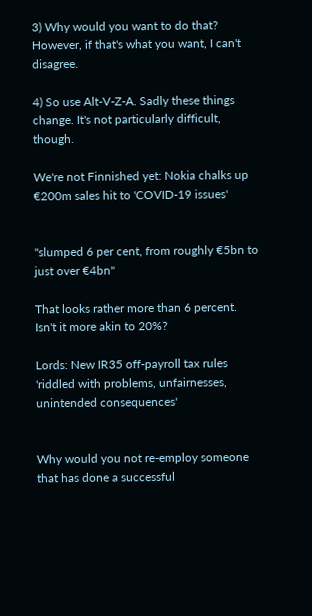3) Why would you want to do that? However, if that's what you want, I can't disagree.

4) So use Alt-V-Z-A. Sadly these things change. It's not particularly difficult, though.

We're not Finnished yet: Nokia chalks up €200m sales hit to 'COVID-19 issues'


"slumped 6 per cent, from roughly €5bn to just over €4bn"

That looks rather more than 6 percent. Isn't it more akin to 20%?

Lords: New IR35 off-payroll tax rules 'riddled with problems, unfairnesses, unintended consequences'


Why would you not re-employ someone that has done a successful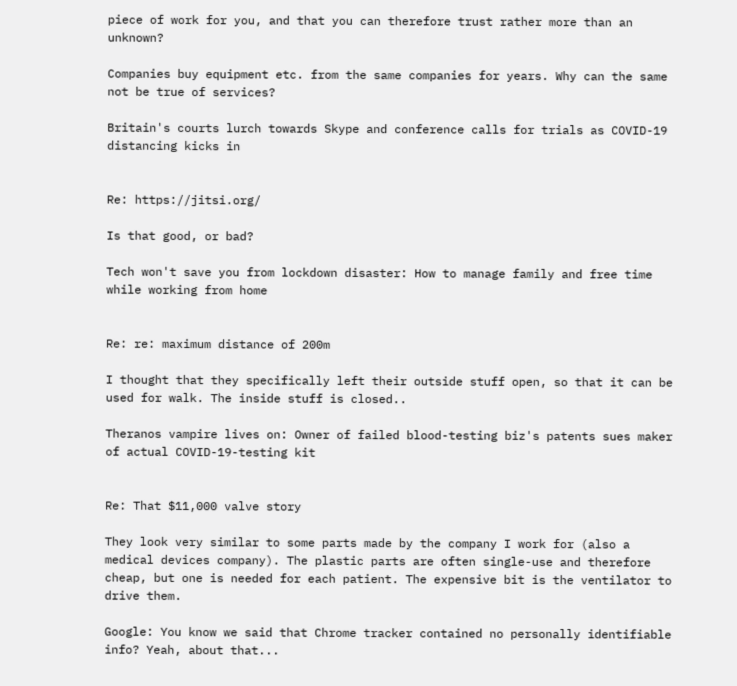piece of work for you, and that you can therefore trust rather more than an unknown?

Companies buy equipment etc. from the same companies for years. Why can the same not be true of services?

Britain's courts lurch towards Skype and conference calls for trials as COVID-19 distancing kicks in


Re: https://jitsi.org/

Is that good, or bad?

Tech won't save you from lockdown disaster: How to manage family and free time while working from home


Re: re: maximum distance of 200m

I thought that they specifically left their outside stuff open, so that it can be used for walk. The inside stuff is closed..

Theranos vampire lives on: Owner of failed blood-testing biz's patents sues maker of actual COVID-19-testing kit


Re: That $11,000 valve story

They look very similar to some parts made by the company I work for (also a medical devices company). The plastic parts are often single-use and therefore cheap, but one is needed for each patient. The expensive bit is the ventilator to drive them.

Google: You know we said that Chrome tracker contained no personally identifiable info? Yeah, about that...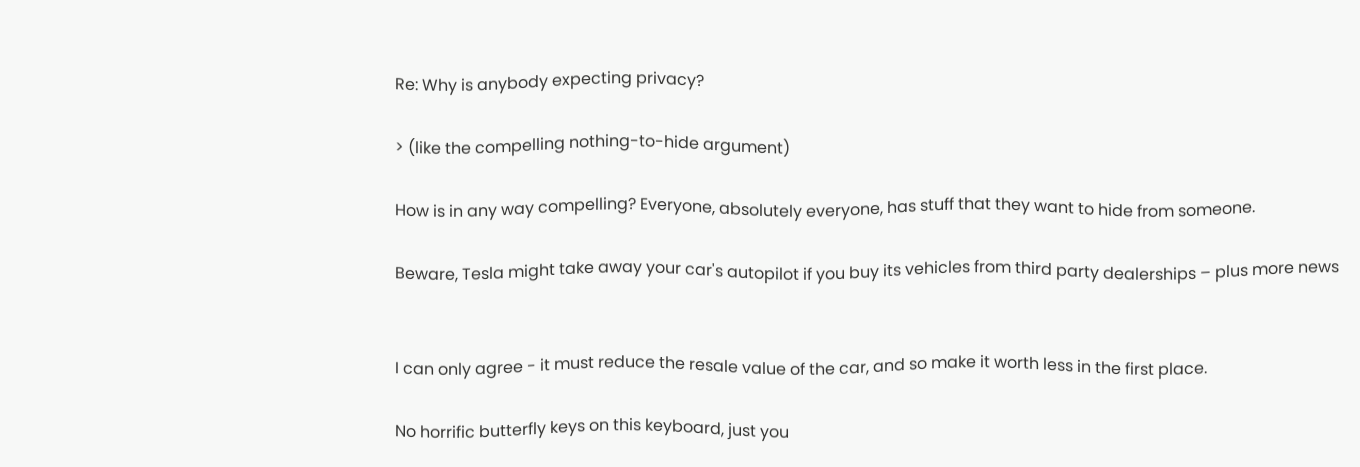Re: Why is anybody expecting privacy?

> (like the compelling nothing-to-hide argument)

How is in any way compelling? Everyone, absolutely everyone, has stuff that they want to hide from someone.

Beware, Tesla might take away your car's autopilot if you buy its vehicles from third party dealerships – plus more news


I can only agree - it must reduce the resale value of the car, and so make it worth less in the first place.

No horrific butterfly keys on this keyboard, just you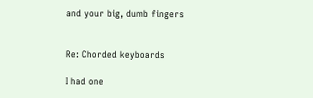and your big, dumb fingers


Re: Chorded keyboards

I had one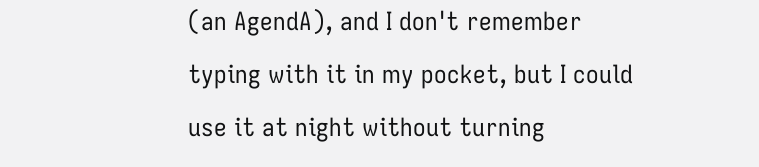(an AgendA), and I don't remember typing with it in my pocket, but I could use it at night without turning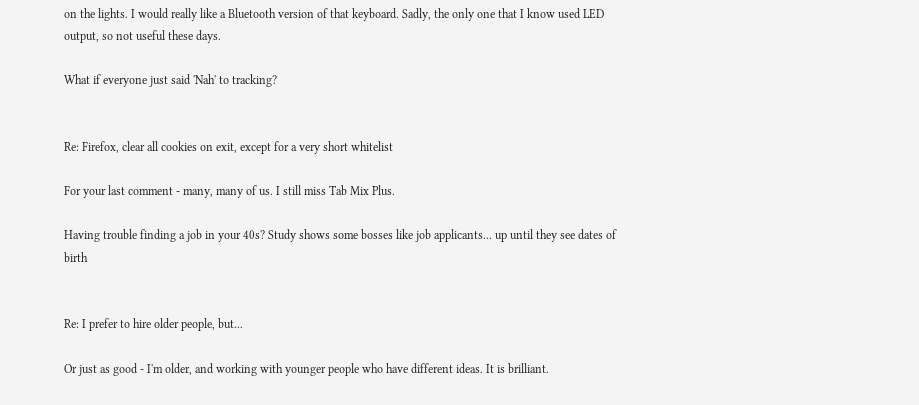on the lights. I would really like a Bluetooth version of that keyboard. Sadly, the only one that I know used LED output, so not useful these days.

What if everyone just said 'Nah' to tracking?


Re: Firefox, clear all cookies on exit, except for a very short whitelist

For your last comment - many, many of us. I still miss Tab Mix Plus.

Having trouble finding a job in your 40s? Study shows some bosses like job applicants... up until they see dates of birth


Re: I prefer to hire older people, but...

Or just as good - I'm older, and working with younger people who have different ideas. It is brilliant.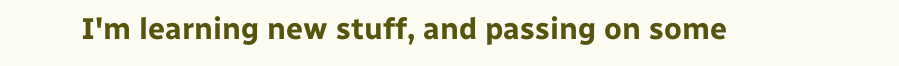I'm learning new stuff, and passing on some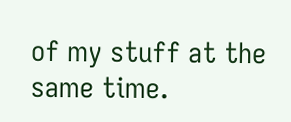of my stuff at the same time.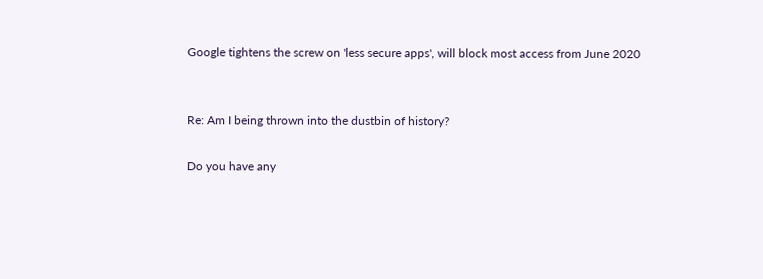Google tightens the screw on 'less secure apps', will block most access from June 2020


Re: Am I being thrown into the dustbin of history?

Do you have any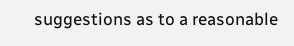suggestions as to a reasonable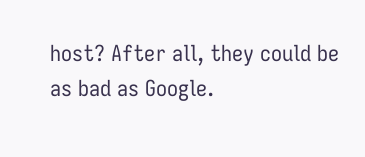host? After all, they could be as bad as Google.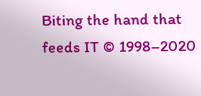Biting the hand that feeds IT © 1998–2020